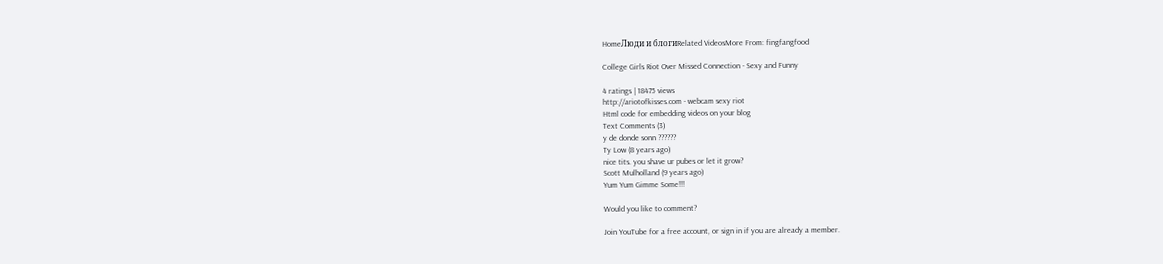HomeЛюди и блогиRelated VideosMore From: fingfangfood

College Girls Riot Over Missed Connection - Sexy and Funny

4 ratings | 18475 views
http://ariotofkisses.com - webcam sexy riot
Html code for embedding videos on your blog
Text Comments (3)
y de donde sonn ??????
Ty Low (8 years ago)
nice tits. you shave ur pubes or let it grow?
Scott Mulholland (9 years ago)
Yum Yum Gimme Some!!!

Would you like to comment?

Join YouTube for a free account, or sign in if you are already a member.